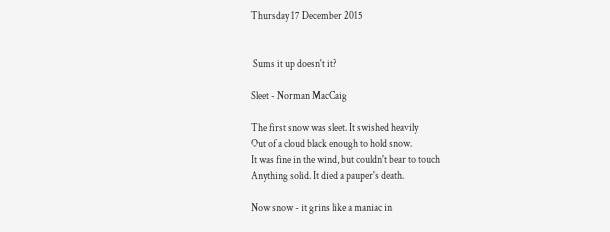Thursday 17 December 2015


 Sums it up doesn't it?

Sleet - Norman MacCaig

The first snow was sleet. It swished heavily
Out of a cloud black enough to hold snow.
It was fine in the wind, but couldn't bear to touch
Anything solid. It died a pauper's death.

Now snow - it grins like a maniac in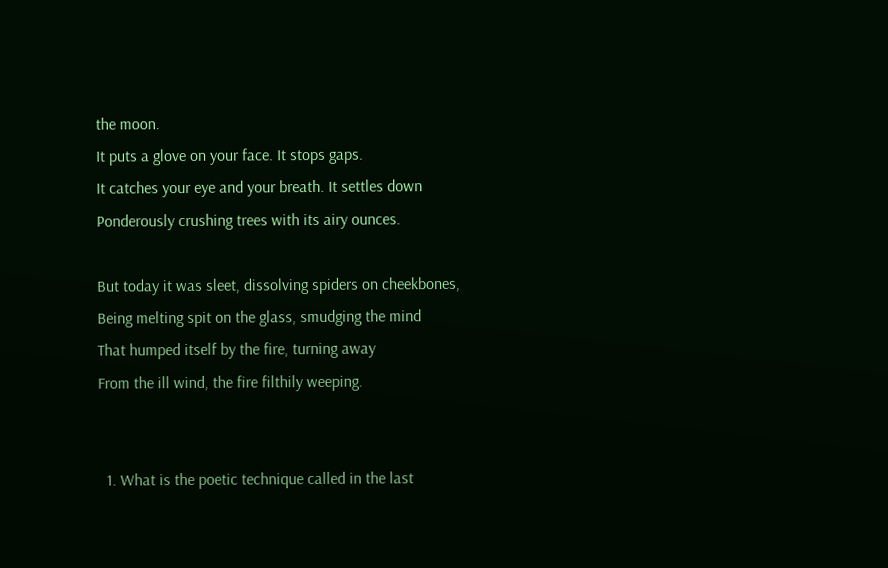the moon.
It puts a glove on your face. It stops gaps.
It catches your eye and your breath. It settles down
Ponderously crushing trees with its airy ounces.

But today it was sleet, dissolving spiders on cheekbones,
Being melting spit on the glass, smudging the mind
That humped itself by the fire, turning away
From the ill wind, the fire filthily weeping.


  1. What is the poetic technique called in the last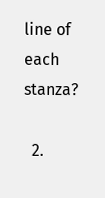line of each stanza?

  2.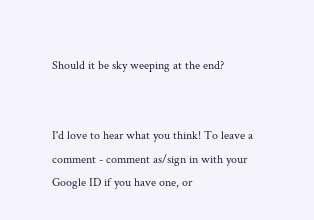Should it be sky weeping at the end?


I'd love to hear what you think! To leave a comment - comment as/sign in with your Google ID if you have one, or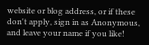website or blog address, or if these don't apply, sign in as Anonymous, and leave your name if you like!